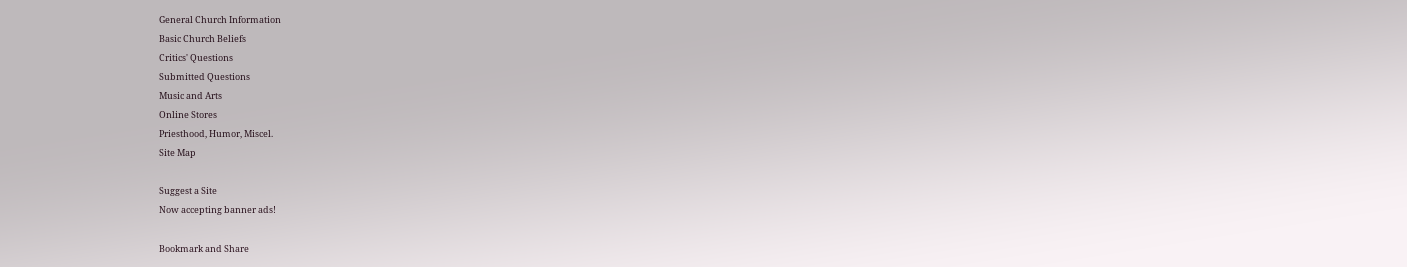General Church Information
Basic Church Beliefs
Critics' Questions
Submitted Questions
Music and Arts
Online Stores
Priesthood, Humor, Miscel.
Site Map

Suggest a Site
Now accepting banner ads!

Bookmark and Share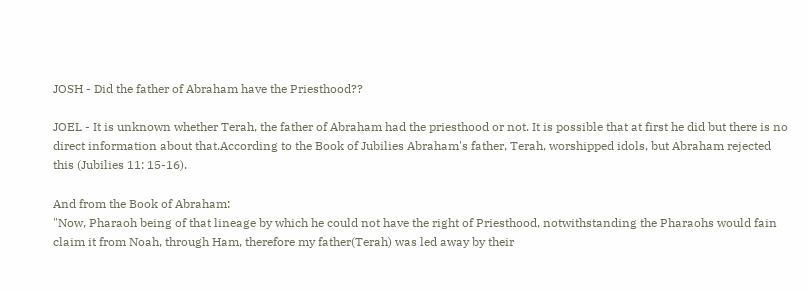JOSH - Did the father of Abraham have the Priesthood??

JOEL - It is unknown whether Terah, the father of Abraham had the priesthood or not. It is possible that at first he did but there is no direct information about that.According to the Book of Jubilies Abraham's father, Terah, worshipped idols, but Abraham rejected this (Jubilies 11: 15-16).

And from the Book of Abraham:
"Now, Pharaoh being of that lineage by which he could not have the right of Priesthood, notwithstanding the Pharaohs would fain claim it from Noah, through Ham, therefore my father(Terah) was led away by their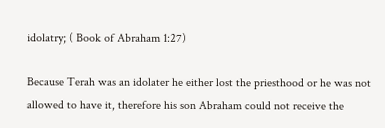idolatry; ( Book of Abraham 1:27)

Because Terah was an idolater he either lost the priesthood or he was not allowed to have it, therefore his son Abraham could not receive the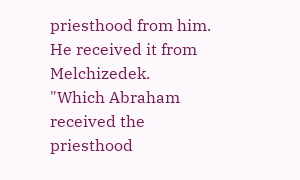priesthood from him. He received it from Melchizedek.
"Which Abraham received the priesthood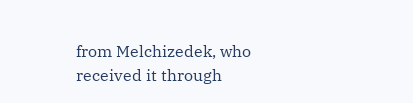from Melchizedek, who received it through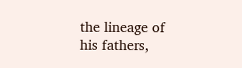the lineage of his fathers,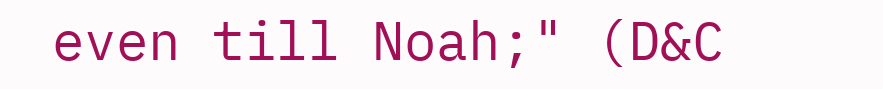even till Noah;" (D&C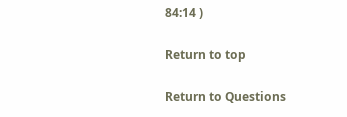84:14 )

Return to top

Return to Questions